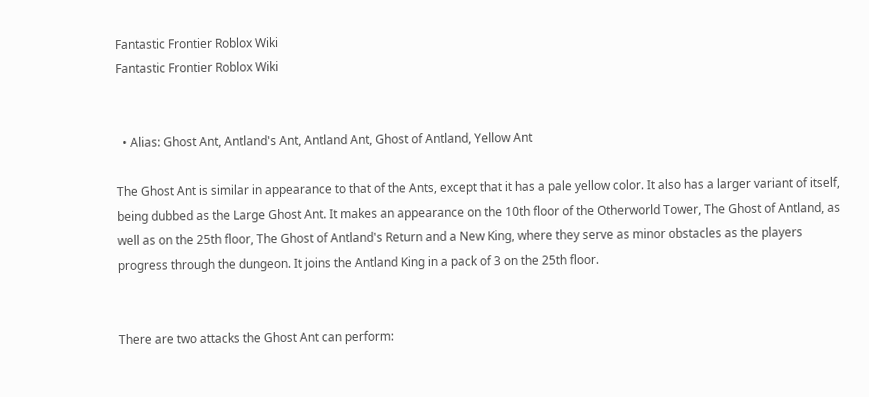Fantastic Frontier Roblox Wiki
Fantastic Frontier Roblox Wiki


  • Alias: Ghost Ant, Antland's Ant, Antland Ant, Ghost of Antland, Yellow Ant

The Ghost Ant is similar in appearance to that of the Ants, except that it has a pale yellow color. It also has a larger variant of itself, being dubbed as the Large Ghost Ant. It makes an appearance on the 10th floor of the Otherworld Tower, The Ghost of Antland, as well as on the 25th floor, The Ghost of Antland's Return and a New King, where they serve as minor obstacles as the players progress through the dungeon. It joins the Antland King in a pack of 3 on the 25th floor.


There are two attacks the Ghost Ant can perform: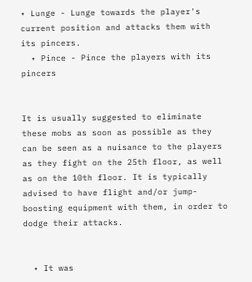• Lunge - Lunge towards the player's current position and attacks them with its pincers.
  • Pince - Pince the players with its pincers


It is usually suggested to eliminate these mobs as soon as possible as they can be seen as a nuisance to the players as they fight on the 25th floor, as well as on the 10th floor. It is typically advised to have flight and/or jump-boosting equipment with them, in order to dodge their attacks.


  • It was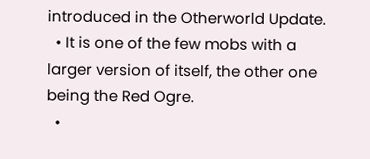introduced in the Otherworld Update.
  • It is one of the few mobs with a larger version of itself, the other one being the Red Ogre.
  •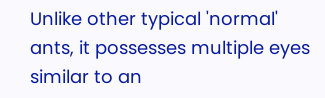Unlike other typical 'normal' ants, it possesses multiple eyes similar to an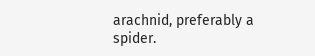arachnid, preferably a spider.